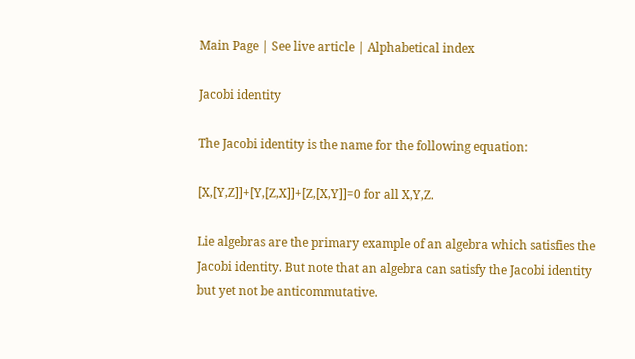Main Page | See live article | Alphabetical index

Jacobi identity

The Jacobi identity is the name for the following equation:

[X,[Y,Z]]+[Y,[Z,X]]+[Z,[X,Y]]=0 for all X,Y,Z.

Lie algebras are the primary example of an algebra which satisfies the Jacobi identity. But note that an algebra can satisfy the Jacobi identity but yet not be anticommutative.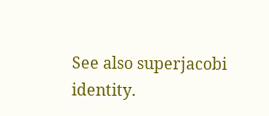See also superjacobi identity.